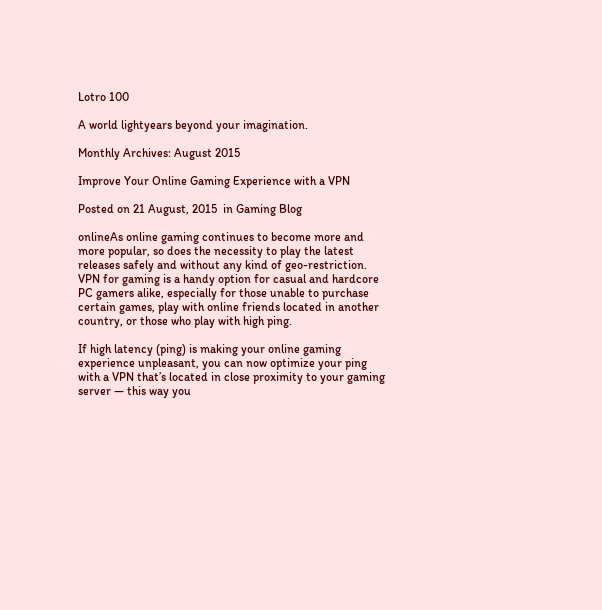Lotro 100

A world lightyears beyond your imagination.

Monthly Archives: August 2015

Improve Your Online Gaming Experience with a VPN

Posted on 21 August, 2015  in Gaming Blog

onlineAs online gaming continues to become more and more popular, so does the necessity to play the latest releases safely and without any kind of geo-restriction. VPN for gaming is a handy option for casual and hardcore PC gamers alike, especially for those unable to purchase certain games, play with online friends located in another country, or those who play with high ping.

If high latency (ping) is making your online gaming experience unpleasant, you can now optimize your ping with a VPN that’s located in close proximity to your gaming server — this way you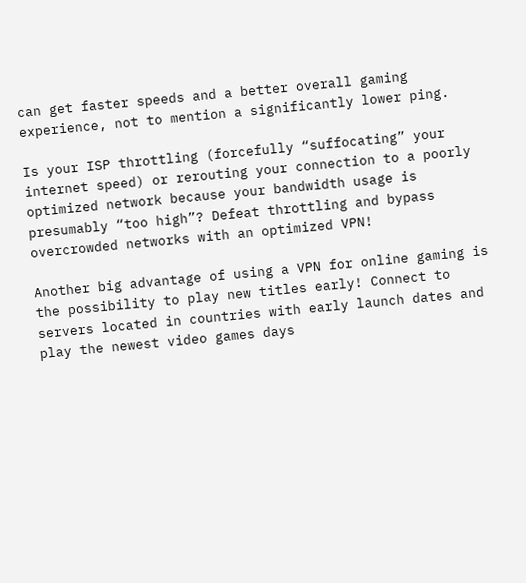can get faster speeds and a better overall gaming experience, not to mention a significantly lower ping.

Is your ISP throttling (forcefully “suffocating” your internet speed) or rerouting your connection to a poorly optimized network because your bandwidth usage is presumably “too high”? Defeat throttling and bypass overcrowded networks with an optimized VPN!

Another big advantage of using a VPN for online gaming is the possibility to play new titles early! Connect to servers located in countries with early launch dates and play the newest video games days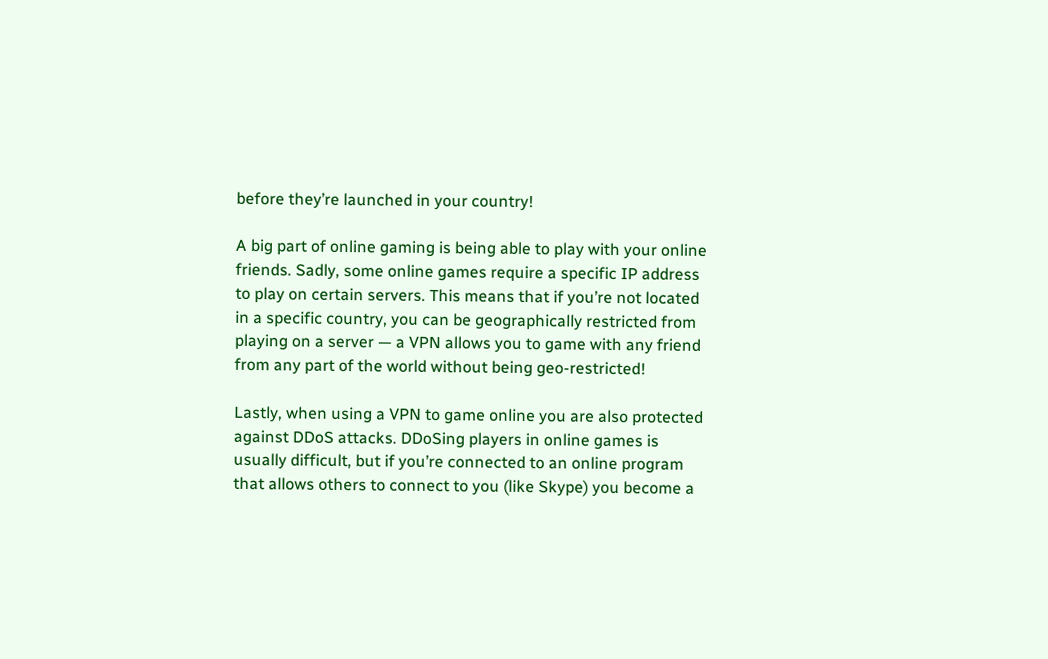before they’re launched in your country!

A big part of online gaming is being able to play with your online friends. Sadly, some online games require a specific IP address to play on certain servers. This means that if you’re not located in a specific country, you can be geographically restricted from playing on a server — a VPN allows you to game with any friend from any part of the world without being geo-restricted!

Lastly, when using a VPN to game online you are also protected against DDoS attacks. DDoSing players in online games is usually difficult, but if you’re connected to an online program that allows others to connect to you (like Skype) you become a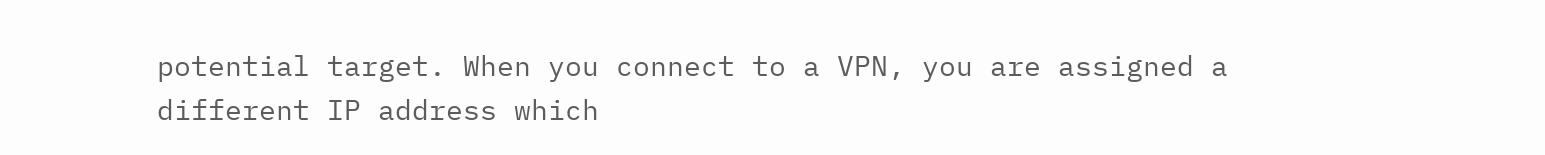potential target. When you connect to a VPN, you are assigned a different IP address which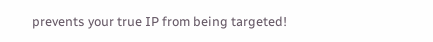prevents your true IP from being targeted!